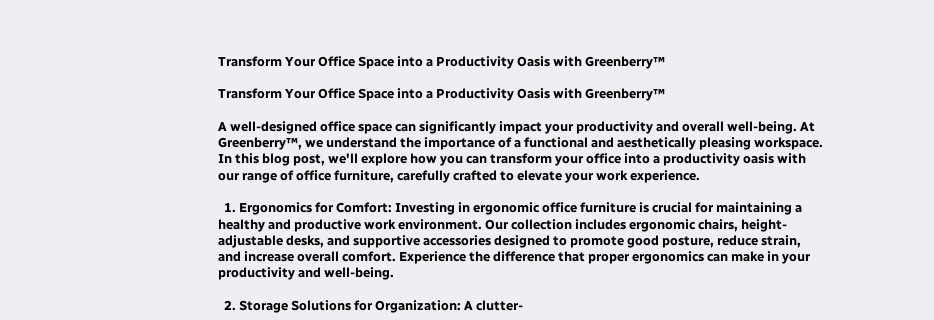Transform Your Office Space into a Productivity Oasis with Greenberry™

Transform Your Office Space into a Productivity Oasis with Greenberry™

A well-designed office space can significantly impact your productivity and overall well-being. At Greenberry™, we understand the importance of a functional and aesthetically pleasing workspace. In this blog post, we'll explore how you can transform your office into a productivity oasis with our range of office furniture, carefully crafted to elevate your work experience.

  1. Ergonomics for Comfort: Investing in ergonomic office furniture is crucial for maintaining a healthy and productive work environment. Our collection includes ergonomic chairs, height-adjustable desks, and supportive accessories designed to promote good posture, reduce strain, and increase overall comfort. Experience the difference that proper ergonomics can make in your productivity and well-being.

  2. Storage Solutions for Organization: A clutter-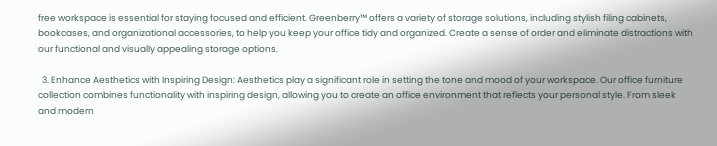free workspace is essential for staying focused and efficient. Greenberry™ offers a variety of storage solutions, including stylish filing cabinets, bookcases, and organizational accessories, to help you keep your office tidy and organized. Create a sense of order and eliminate distractions with our functional and visually appealing storage options.

  3. Enhance Aesthetics with Inspiring Design: Aesthetics play a significant role in setting the tone and mood of your workspace. Our office furniture collection combines functionality with inspiring design, allowing you to create an office environment that reflects your personal style. From sleek and modern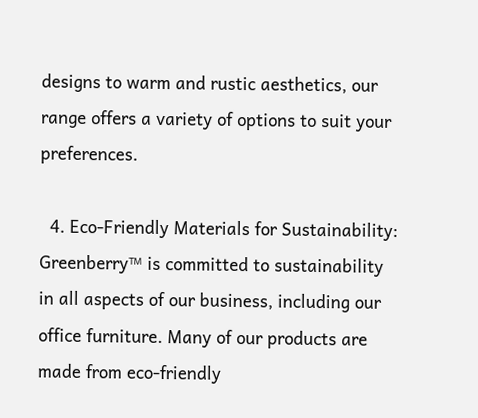designs to warm and rustic aesthetics, our range offers a variety of options to suit your preferences.

  4. Eco-Friendly Materials for Sustainability: Greenberry™ is committed to sustainability in all aspects of our business, including our office furniture. Many of our products are made from eco-friendly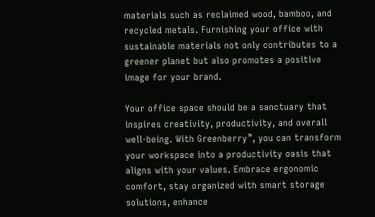materials such as reclaimed wood, bamboo, and recycled metals. Furnishing your office with sustainable materials not only contributes to a greener planet but also promotes a positive image for your brand.

Your office space should be a sanctuary that inspires creativity, productivity, and overall well-being. With Greenberry™, you can transform your workspace into a productivity oasis that aligns with your values. Embrace ergonomic comfort, stay organized with smart storage solutions, enhance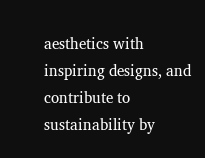aesthetics with inspiring designs, and contribute to sustainability by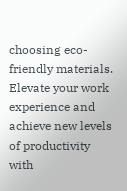choosing eco-friendly materials. Elevate your work experience and achieve new levels of productivity with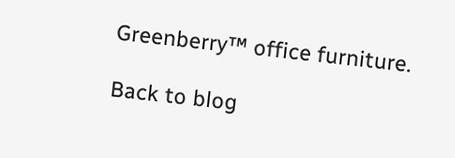Greenberry™ office furniture.

Back to blog